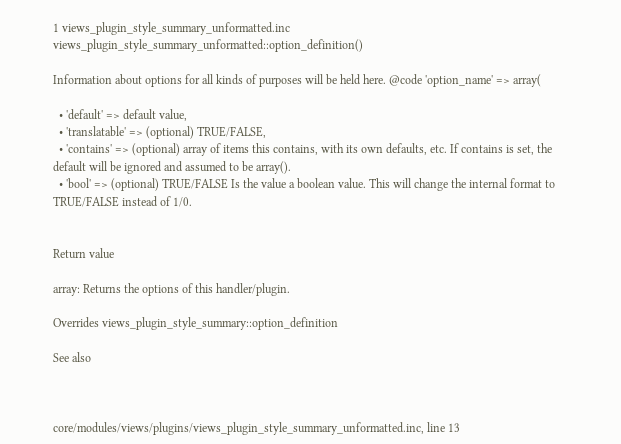1 views_plugin_style_summary_unformatted.inc views_plugin_style_summary_unformatted::option_definition()

Information about options for all kinds of purposes will be held here. @code 'option_name' => array(

  • 'default' => default value,
  • 'translatable' => (optional) TRUE/FALSE,
  • 'contains' => (optional) array of items this contains, with its own defaults, etc. If contains is set, the default will be ignored and assumed to be array().
  • 'bool' => (optional) TRUE/FALSE Is the value a boolean value. This will change the internal format to TRUE/FALSE instead of 1/0.


Return value

array: Returns the options of this handler/plugin.

Overrides views_plugin_style_summary::option_definition

See also



core/modules/views/plugins/views_plugin_style_summary_unformatted.inc, line 13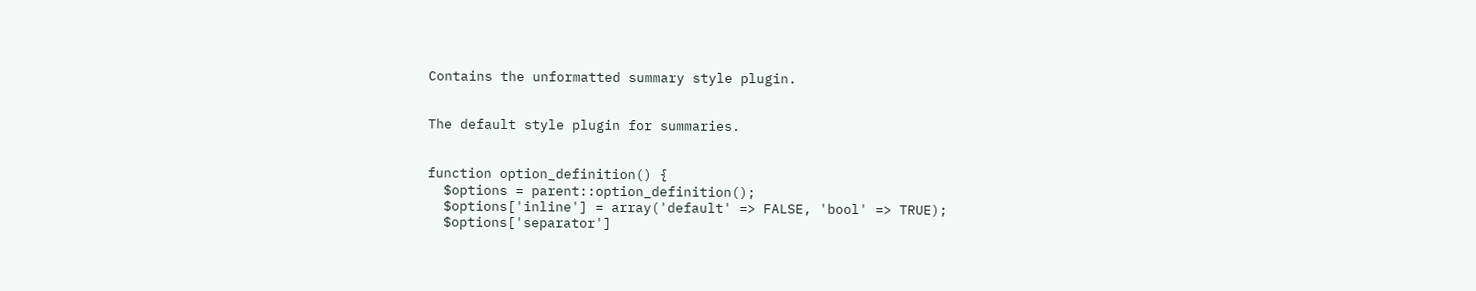Contains the unformatted summary style plugin.


The default style plugin for summaries.


function option_definition() {
  $options = parent::option_definition();
  $options['inline'] = array('default' => FALSE, 'bool' => TRUE);
  $options['separator']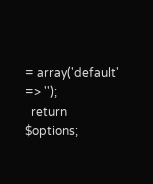= array('default' => '');
  return $options;